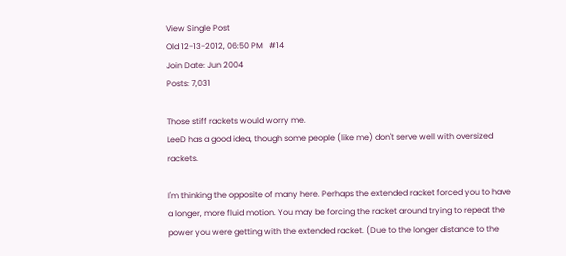View Single Post
Old 12-13-2012, 06:50 PM   #14
Join Date: Jun 2004
Posts: 7,031

Those stiff rackets would worry me.
LeeD has a good idea, though some people (like me) don't serve well with oversized rackets.

I'm thinking the opposite of many here. Perhaps the extended racket forced you to have a longer, more fluid motion. You may be forcing the racket around trying to repeat the power you were getting with the extended racket. (Due to the longer distance to the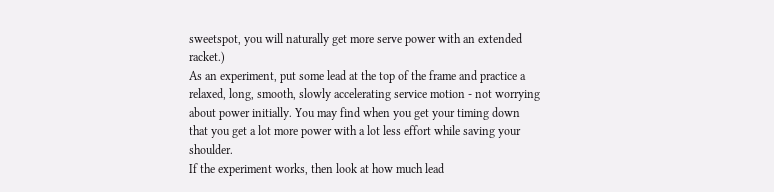sweetspot, you will naturally get more serve power with an extended racket.)
As an experiment, put some lead at the top of the frame and practice a relaxed, long, smooth, slowly accelerating service motion - not worrying about power initially. You may find when you get your timing down that you get a lot more power with a lot less effort while saving your shoulder.
If the experiment works, then look at how much lead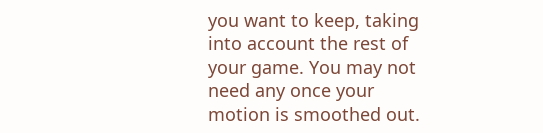you want to keep, taking into account the rest of your game. You may not need any once your motion is smoothed out.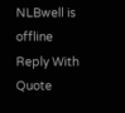NLBwell is offline   Reply With Quote